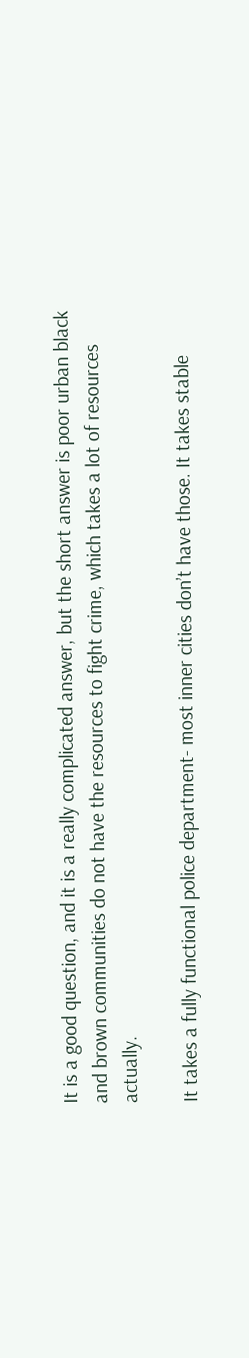It is a good question, and it is a really complicated answer, but the short answer is poor urban black and brown communities do not have the resources to fight crime, which takes a lot of resources actually.

It takes a fully functional police department- most inner cities don’t have those. It takes stable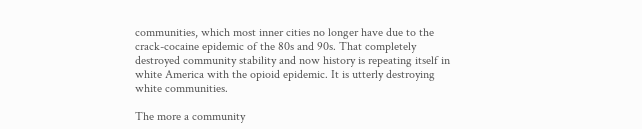communities, which most inner cities no longer have due to the crack-cocaine epidemic of the 80s and 90s. That completely destroyed community stability and now history is repeating itself in white America with the opioid epidemic. It is utterly destroying white communities.

The more a community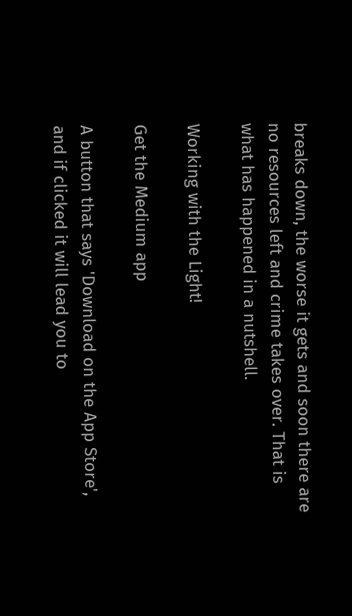breaks down, the worse it gets and soon there are no resources left and crime takes over. That is what has happened in a nutshell.

Working with the Light!

Get the Medium app

A button that says 'Download on the App Store', and if clicked it will lead you to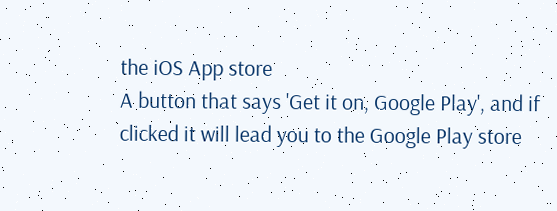the iOS App store
A button that says 'Get it on, Google Play', and if clicked it will lead you to the Google Play store